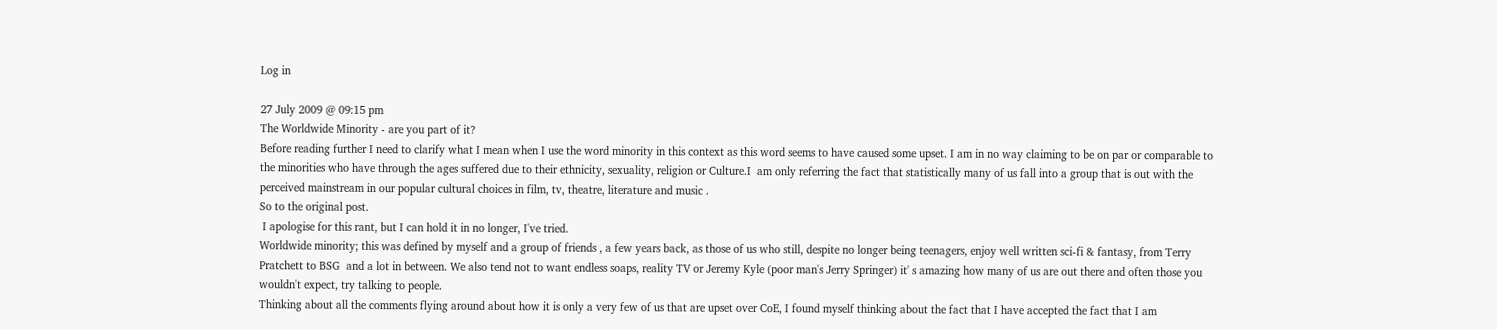Log in

27 July 2009 @ 09:15 pm
The Worldwide Minority - are you part of it?
Before reading further I need to clarify what I mean when I use the word minority in this context as this word seems to have caused some upset. I am in no way claiming to be on par or comparable to the minorities who have through the ages suffered due to their ethnicity, sexuality, religion or Culture.I  am only referring the fact that statistically many of us fall into a group that is out with the perceived mainstream in our popular cultural choices in film, tv, theatre, literature and music .
So to the original post.
 I apologise for this rant, but I can hold it in no longer, I've tried.
Worldwide minority; this was defined by myself and a group of friends , a few years back, as those of us who still, despite no longer being teenagers, enjoy well written sci-fi & fantasy, from Terry Pratchett to BSG  and a lot in between. We also tend not to want endless soaps, reality TV or Jeremy Kyle (poor man's Jerry Springer) it' s amazing how many of us are out there and often those you wouldn't expect, try talking to people.
Thinking about all the comments flying around about how it is only a very few of us that are upset over CoE, I found myself thinking about the fact that I have accepted the fact that I am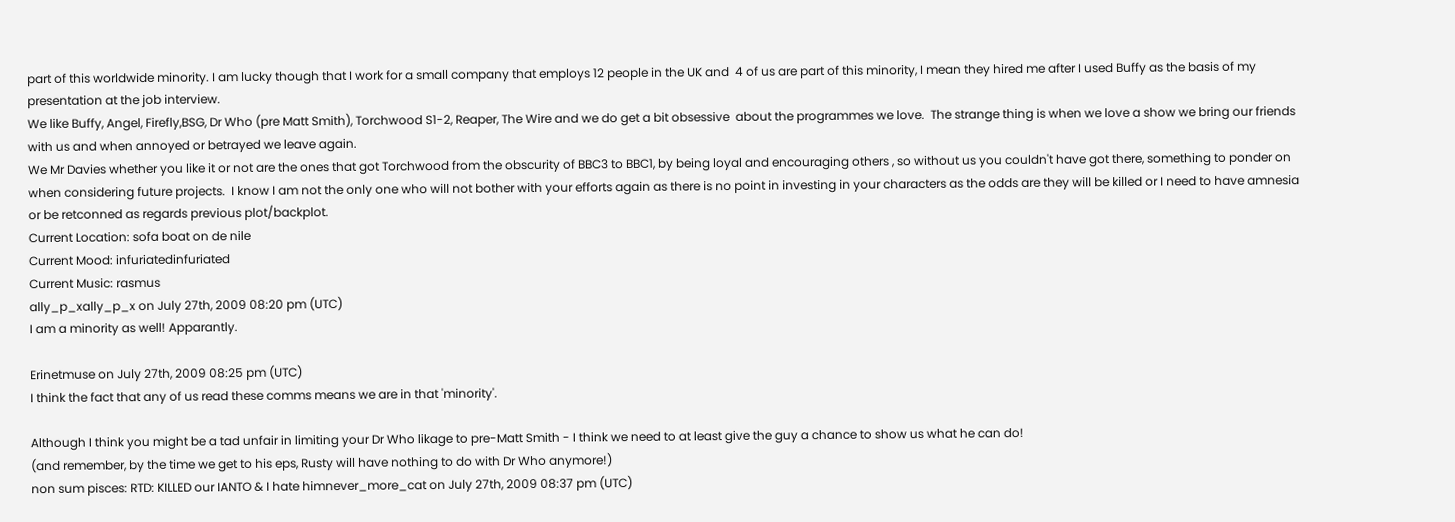part of this worldwide minority. I am lucky though that I work for a small company that employs 12 people in the UK and  4 of us are part of this minority, I mean they hired me after I used Buffy as the basis of my presentation at the job interview.
We like Buffy, Angel, Firefly,BSG, Dr Who (pre Matt Smith), Torchwood S1-2, Reaper, The Wire and we do get a bit obsessive  about the programmes we love.  The strange thing is when we love a show we bring our friends with us and when annoyed or betrayed we leave again.
We Mr Davies whether you like it or not are the ones that got Torchwood from the obscurity of BBC3 to BBC1, by being loyal and encouraging others , so without us you couldn't have got there, something to ponder on when considering future projects.  I know I am not the only one who will not bother with your efforts again as there is no point in investing in your characters as the odds are they will be killed or I need to have amnesia or be retconned as regards previous plot/backplot.
Current Location: sofa boat on de nile
Current Mood: infuriatedinfuriated
Current Music: rasmus
ally_p_xally_p_x on July 27th, 2009 08:20 pm (UTC)
I am a minority as well! Apparantly.

Erinetmuse on July 27th, 2009 08:25 pm (UTC)
I think the fact that any of us read these comms means we are in that 'minority'.

Although I think you might be a tad unfair in limiting your Dr Who likage to pre-Matt Smith - I think we need to at least give the guy a chance to show us what he can do!
(and remember, by the time we get to his eps, Rusty will have nothing to do with Dr Who anymore!)
non sum pisces: RTD: KILLED our IANTO & I hate himnever_more_cat on July 27th, 2009 08:37 pm (UTC)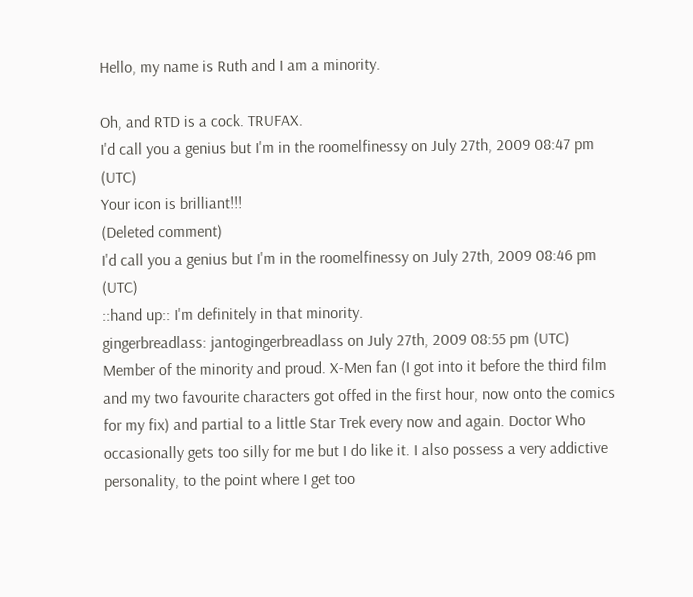Hello, my name is Ruth and I am a minority.

Oh, and RTD is a cock. TRUFAX.
I'd call you a genius but I'm in the roomelfinessy on July 27th, 2009 08:47 pm (UTC)
Your icon is brilliant!!!
(Deleted comment)
I'd call you a genius but I'm in the roomelfinessy on July 27th, 2009 08:46 pm (UTC)
::hand up:: I'm definitely in that minority.
gingerbreadlass: jantogingerbreadlass on July 27th, 2009 08:55 pm (UTC)
Member of the minority and proud. X-Men fan (I got into it before the third film and my two favourite characters got offed in the first hour, now onto the comics for my fix) and partial to a little Star Trek every now and again. Doctor Who occasionally gets too silly for me but I do like it. I also possess a very addictive personality, to the point where I get too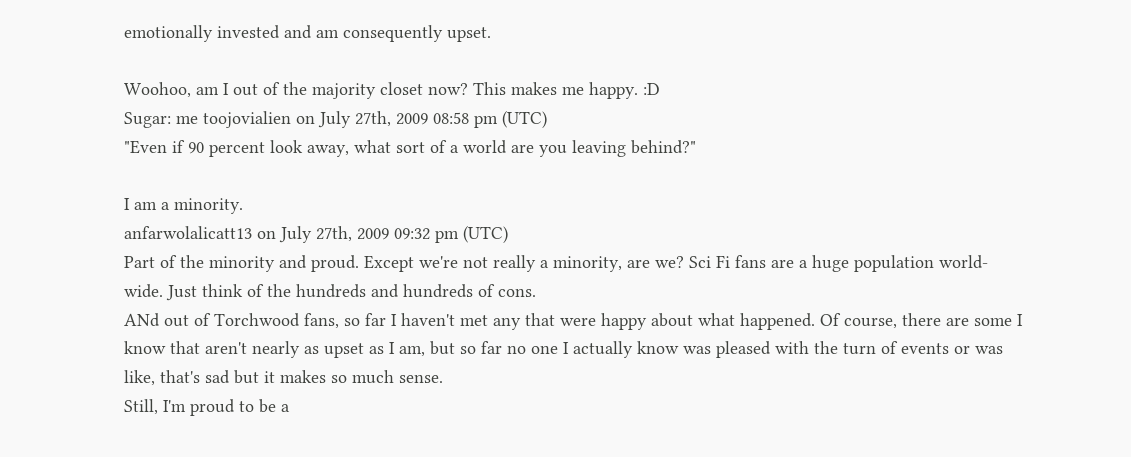emotionally invested and am consequently upset.

Woohoo, am I out of the majority closet now? This makes me happy. :D
Sugar: me toojovialien on July 27th, 2009 08:58 pm (UTC)
"Even if 90 percent look away, what sort of a world are you leaving behind?"

I am a minority.
anfarwolalicatt13 on July 27th, 2009 09:32 pm (UTC)
Part of the minority and proud. Except we're not really a minority, are we? Sci Fi fans are a huge population world-wide. Just think of the hundreds and hundreds of cons.
ANd out of Torchwood fans, so far I haven't met any that were happy about what happened. Of course, there are some I know that aren't nearly as upset as I am, but so far no one I actually know was pleased with the turn of events or was like, that's sad but it makes so much sense.
Still, I'm proud to be a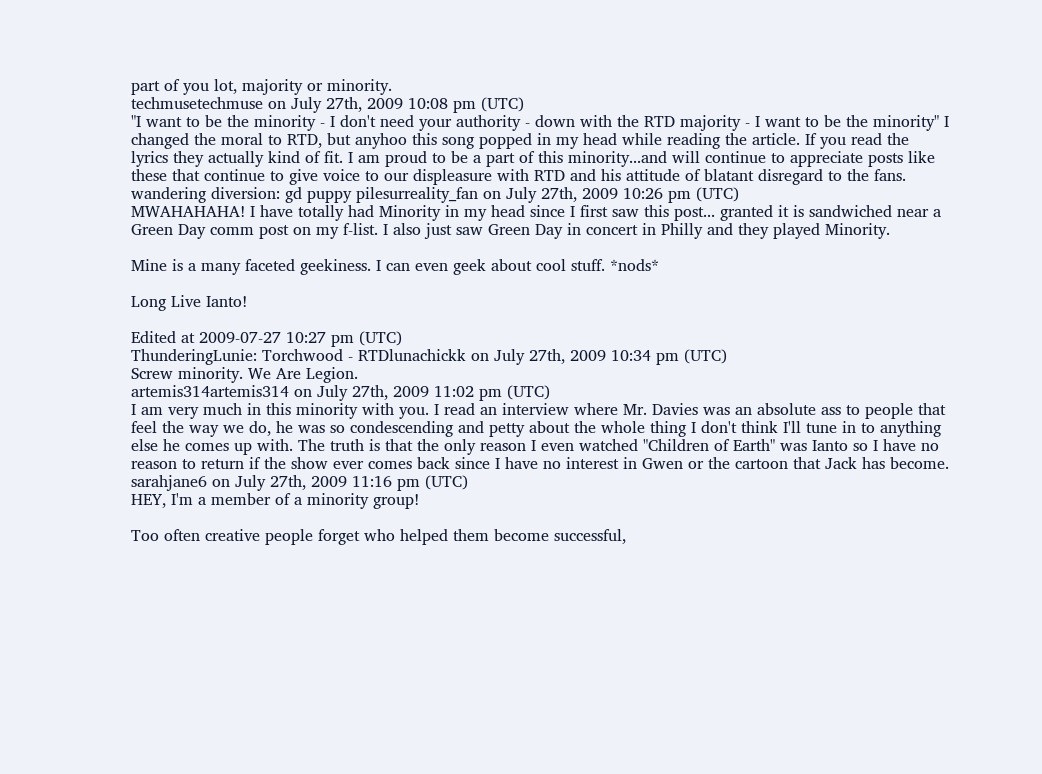part of you lot, majority or minority.
techmusetechmuse on July 27th, 2009 10:08 pm (UTC)
"I want to be the minority - I don't need your authority - down with the RTD majority - I want to be the minority" I changed the moral to RTD, but anyhoo this song popped in my head while reading the article. If you read the lyrics they actually kind of fit. I am proud to be a part of this minority...and will continue to appreciate posts like these that continue to give voice to our displeasure with RTD and his attitude of blatant disregard to the fans.
wandering diversion: gd puppy pilesurreality_fan on July 27th, 2009 10:26 pm (UTC)
MWAHAHAHA! I have totally had Minority in my head since I first saw this post... granted it is sandwiched near a Green Day comm post on my f-list. I also just saw Green Day in concert in Philly and they played Minority.

Mine is a many faceted geekiness. I can even geek about cool stuff. *nods*

Long Live Ianto!

Edited at 2009-07-27 10:27 pm (UTC)
ThunderingLunie: Torchwood - RTDlunachickk on July 27th, 2009 10:34 pm (UTC)
Screw minority. We Are Legion.
artemis314artemis314 on July 27th, 2009 11:02 pm (UTC)
I am very much in this minority with you. I read an interview where Mr. Davies was an absolute ass to people that feel the way we do, he was so condescending and petty about the whole thing I don't think I'll tune in to anything else he comes up with. The truth is that the only reason I even watched "Children of Earth" was Ianto so I have no reason to return if the show ever comes back since I have no interest in Gwen or the cartoon that Jack has become.
sarahjane6 on July 27th, 2009 11:16 pm (UTC)
HEY, I'm a member of a minority group!

Too often creative people forget who helped them become successful,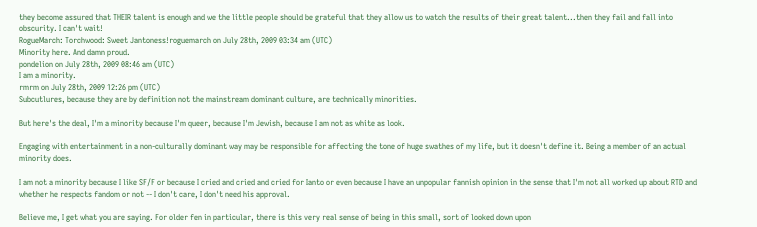they become assured that THEIR talent is enough and we the little people should be grateful that they allow us to watch the results of their great talent...then they fail and fall into obscurity. I can't wait!
RogueMarch: Torchwood: Sweet Jantoness!roguemarch on July 28th, 2009 03:34 am (UTC)
Minority here. And damn proud.
pondelion on July 28th, 2009 08:46 am (UTC)
I am a minority.
rmrm on July 28th, 2009 12:26 pm (UTC)
Subcutlures, because they are by definition not the mainstream dominant culture, are technically minorities.

But here's the deal, I'm a minority because I'm queer, because I'm Jewish, because I am not as white as look.

Engaging with entertainment in a non-culturally dominant way may be responsible for affecting the tone of huge swathes of my life, but it doesn't define it. Being a member of an actual minority does.

I am not a minority because I like SF/F or because I cried and cried and cried for Ianto or even because I have an unpopular fannish opinion in the sense that I'm not all worked up about RTD and whether he respects fandom or not -- I don't care, I don't need his approval.

Believe me, I get what you are saying. For older fen in particular, there is this very real sense of being in this small, sort of looked down upon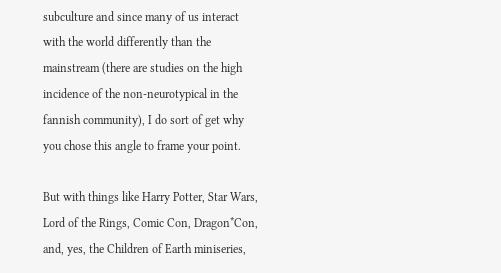subculture and since many of us interact with the world differently than the mainstream (there are studies on the high incidence of the non-neurotypical in the fannish community), I do sort of get why you chose this angle to frame your point.

But with things like Harry Potter, Star Wars, Lord of the Rings, Comic Con, Dragon*Con, and, yes, the Children of Earth miniseries,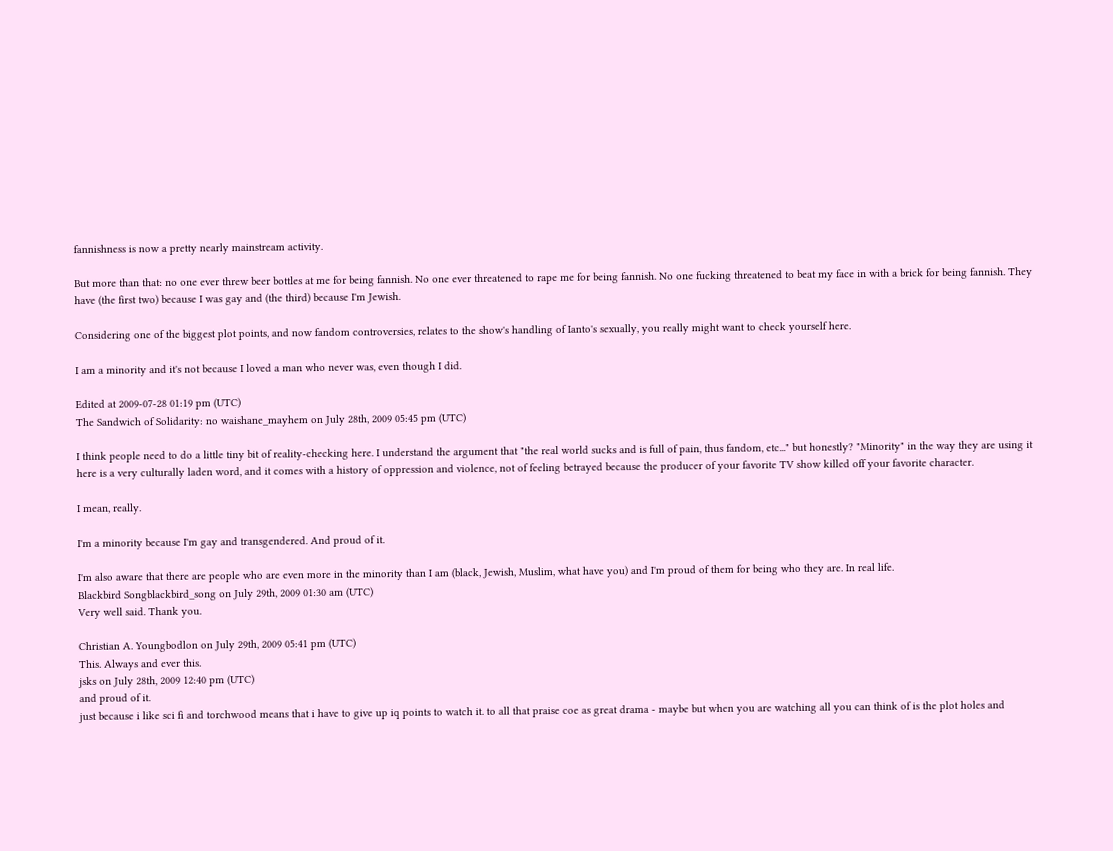fannishness is now a pretty nearly mainstream activity.

But more than that: no one ever threw beer bottles at me for being fannish. No one ever threatened to rape me for being fannish. No one fucking threatened to beat my face in with a brick for being fannish. They have (the first two) because I was gay and (the third) because I'm Jewish.

Considering one of the biggest plot points, and now fandom controversies, relates to the show's handling of Ianto's sexually, you really might want to check yourself here.

I am a minority and it's not because I loved a man who never was, even though I did.

Edited at 2009-07-28 01:19 pm (UTC)
The Sandwich of Solidarity: no waishane_mayhem on July 28th, 2009 05:45 pm (UTC)

I think people need to do a little tiny bit of reality-checking here. I understand the argument that "the real world sucks and is full of pain, thus fandom, etc..." but honestly? "Minority" in the way they are using it here is a very culturally laden word, and it comes with a history of oppression and violence, not of feeling betrayed because the producer of your favorite TV show killed off your favorite character.

I mean, really.

I'm a minority because I'm gay and transgendered. And proud of it.

I'm also aware that there are people who are even more in the minority than I am (black, Jewish, Muslim, what have you) and I'm proud of them for being who they are. In real life.
Blackbird Songblackbird_song on July 29th, 2009 01:30 am (UTC)
Very well said. Thank you.

Christian A. Youngbodlon on July 29th, 2009 05:41 pm (UTC)
This. Always and ever this.
jsks on July 28th, 2009 12:40 pm (UTC)
and proud of it.
just because i like sci fi and torchwood means that i have to give up iq points to watch it. to all that praise coe as great drama - maybe but when you are watching all you can think of is the plot holes and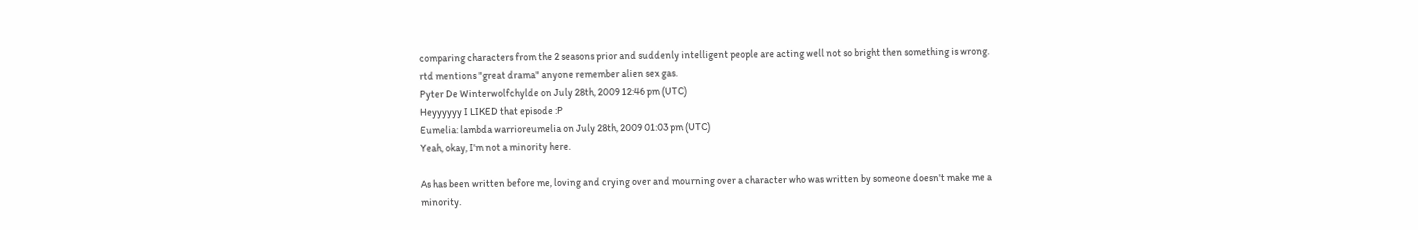comparing characters from the 2 seasons prior and suddenly intelligent people are acting well not so bright then something is wrong. rtd mentions "great drama" anyone remember alien sex gas.
Pyter De Winterwolfchylde on July 28th, 2009 12:46 pm (UTC)
Heyyyyyy I LIKED that episode :P
Eumelia: lambda warrioreumelia on July 28th, 2009 01:03 pm (UTC)
Yeah, okay, I'm not a minority here.

As has been written before me, loving and crying over and mourning over a character who was written by someone doesn't make me a minority.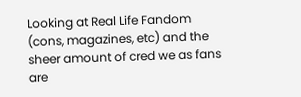Looking at Real Life Fandom (cons, magazines, etc) and the sheer amount of cred we as fans are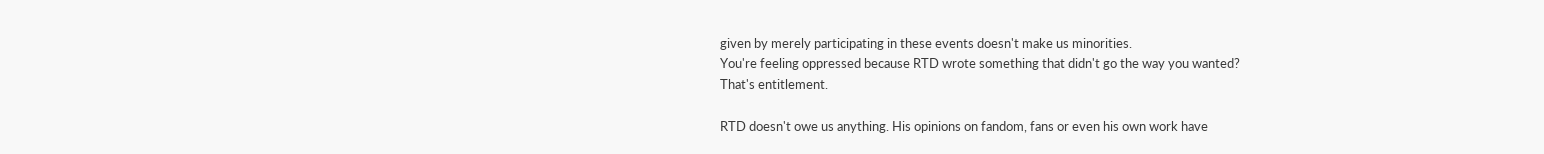given by merely participating in these events doesn't make us minorities.
You're feeling oppressed because RTD wrote something that didn't go the way you wanted?
That's entitlement.

RTD doesn't owe us anything. His opinions on fandom, fans or even his own work have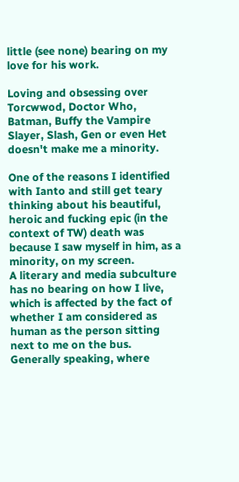little (see none) bearing on my love for his work.

Loving and obsessing over Torcwwod, Doctor Who, Batman, Buffy the Vampire Slayer, Slash, Gen or even Het doesn't make me a minority.

One of the reasons I identified with Ianto and still get teary thinking about his beautiful, heroic and fucking epic (in the context of TW) death was because I saw myself in him, as a minority, on my screen.
A literary and media subculture has no bearing on how I live, which is affected by the fact of whether I am considered as human as the person sitting next to me on the bus.
Generally speaking, where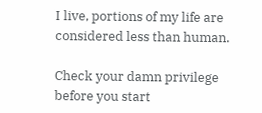I live, portions of my life are considered less than human.

Check your damn privilege before you start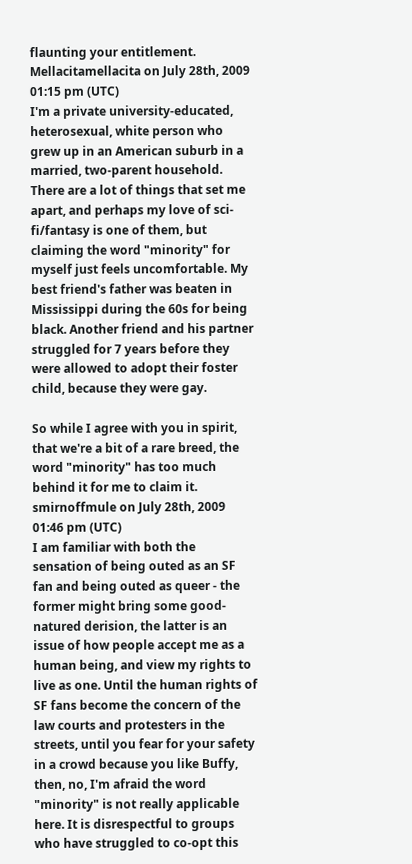flaunting your entitlement.
Mellacitamellacita on July 28th, 2009 01:15 pm (UTC)
I'm a private university-educated, heterosexual, white person who grew up in an American suburb in a married, two-parent household. There are a lot of things that set me apart, and perhaps my love of sci-fi/fantasy is one of them, but claiming the word "minority" for myself just feels uncomfortable. My best friend's father was beaten in Mississippi during the 60s for being black. Another friend and his partner struggled for 7 years before they were allowed to adopt their foster child, because they were gay.

So while I agree with you in spirit, that we're a bit of a rare breed, the word "minority" has too much behind it for me to claim it.
smirnoffmule on July 28th, 2009 01:46 pm (UTC)
I am familiar with both the sensation of being outed as an SF fan and being outed as queer - the former might bring some good-natured derision, the latter is an issue of how people accept me as a human being, and view my rights to live as one. Until the human rights of SF fans become the concern of the law courts and protesters in the streets, until you fear for your safety in a crowd because you like Buffy, then, no, I'm afraid the word "minority" is not really applicable here. It is disrespectful to groups who have struggled to co-opt this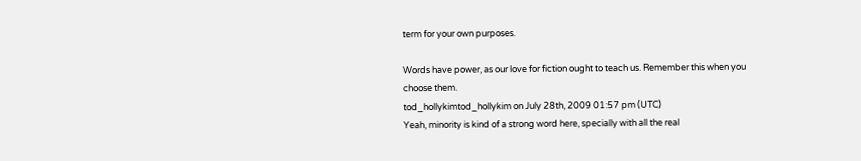term for your own purposes.

Words have power, as our love for fiction ought to teach us. Remember this when you choose them.
tod_hollykimtod_hollykim on July 28th, 2009 01:57 pm (UTC)
Yeah, minority is kind of a strong word here, specially with all the real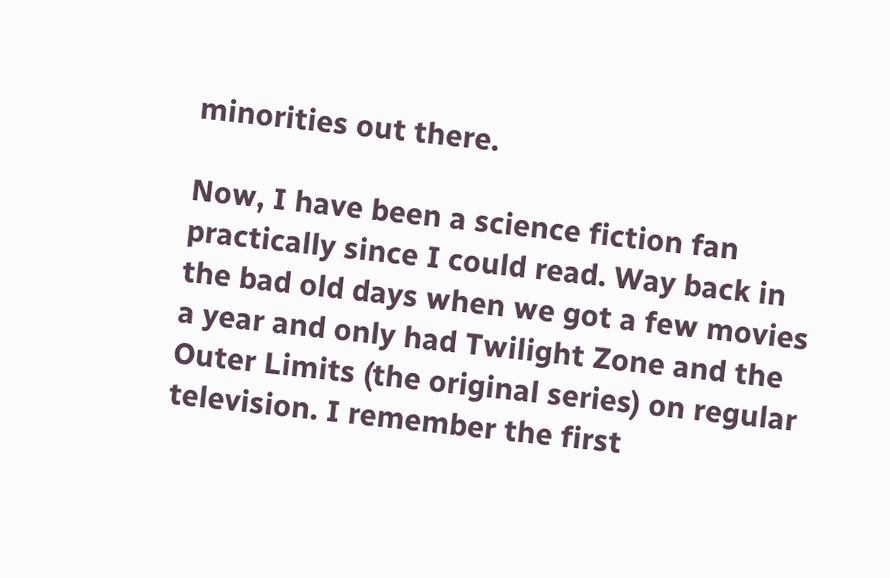minorities out there.

Now, I have been a science fiction fan practically since I could read. Way back in the bad old days when we got a few movies a year and only had Twilight Zone and the Outer Limits (the original series) on regular television. I remember the first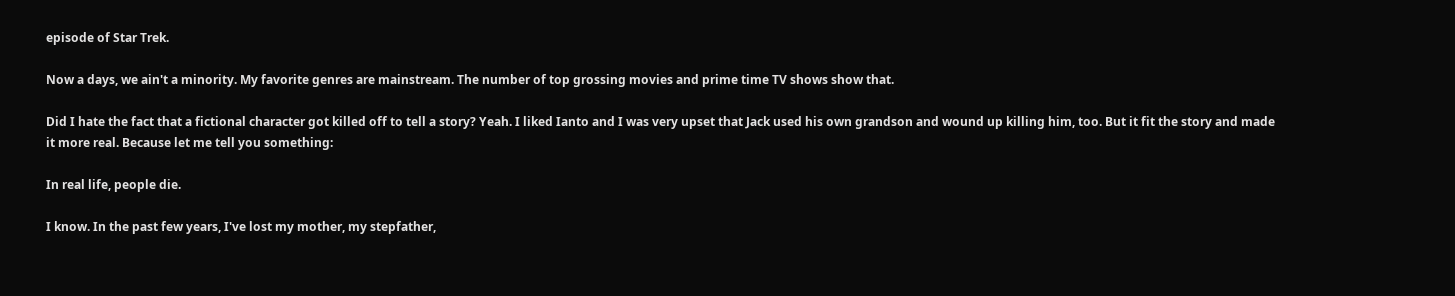episode of Star Trek.

Now a days, we ain't a minority. My favorite genres are mainstream. The number of top grossing movies and prime time TV shows show that.

Did I hate the fact that a fictional character got killed off to tell a story? Yeah. I liked Ianto and I was very upset that Jack used his own grandson and wound up killing him, too. But it fit the story and made it more real. Because let me tell you something:

In real life, people die.

I know. In the past few years, I've lost my mother, my stepfather,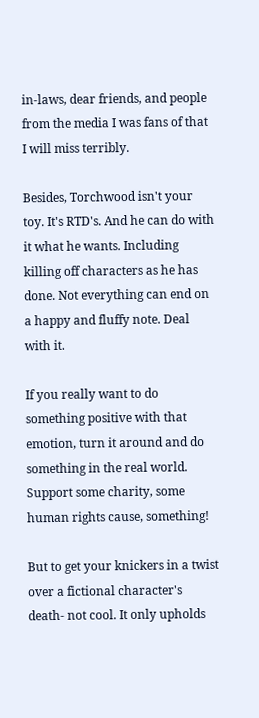in-laws, dear friends, and people from the media I was fans of that I will miss terribly.

Besides, Torchwood isn't your toy. It's RTD's. And he can do with it what he wants. Including killing off characters as he has done. Not everything can end on a happy and fluffy note. Deal with it.

If you really want to do something positive with that emotion, turn it around and do something in the real world. Support some charity, some human rights cause, something!

But to get your knickers in a twist over a fictional character's death- not cool. It only upholds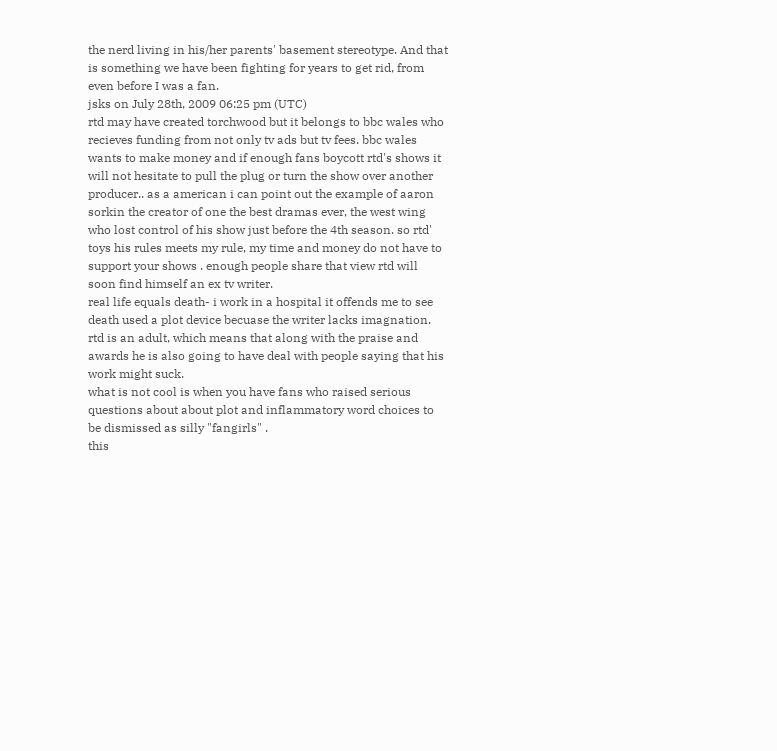the nerd living in his/her parents' basement stereotype. And that is something we have been fighting for years to get rid, from even before I was a fan.
jsks on July 28th, 2009 06:25 pm (UTC)
rtd may have created torchwood but it belongs to bbc wales who recieves funding from not only tv ads but tv fees. bbc wales wants to make money and if enough fans boycott rtd's shows it will not hesitate to pull the plug or turn the show over another producer.. as a american i can point out the example of aaron sorkin the creator of one the best dramas ever, the west wing who lost control of his show just before the 4th season. so rtd' toys his rules meets my rule, my time and money do not have to support your shows . enough people share that view rtd will soon find himself an ex tv writer.
real life equals death- i work in a hospital it offends me to see death used a plot device becuase the writer lacks imagnation.
rtd is an adult, which means that along with the praise and awards he is also going to have deal with people saying that his work might suck.
what is not cool is when you have fans who raised serious questions about about plot and inflammatory word choices to be dismissed as silly "fangirls" .
this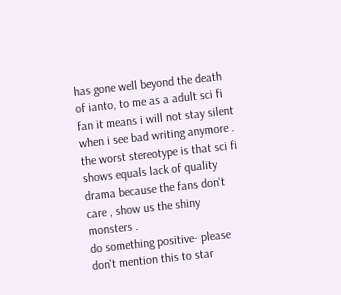has gone well beyond the death of ianto, to me as a adult sci fi fan it means i will not stay silent when i see bad writing anymore . the worst stereotype is that sci fi shows equals lack of quality drama because the fans don't care , show us the shiny monsters .
do something positive- please don't mention this to star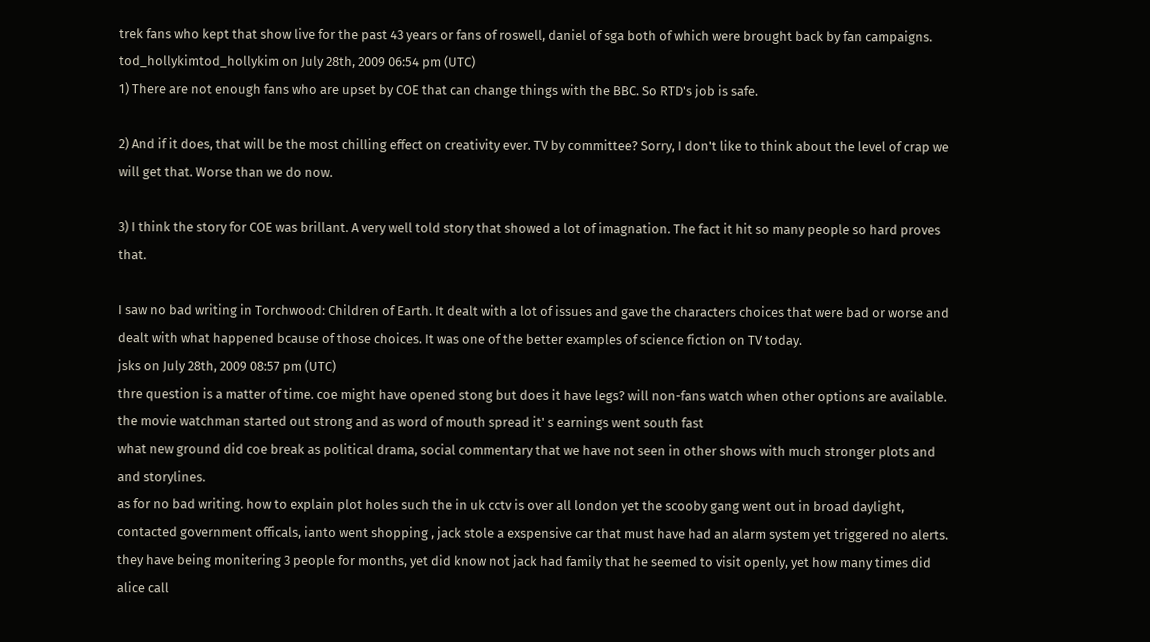trek fans who kept that show live for the past 43 years or fans of roswell, daniel of sga both of which were brought back by fan campaigns.
tod_hollykimtod_hollykim on July 28th, 2009 06:54 pm (UTC)
1) There are not enough fans who are upset by COE that can change things with the BBC. So RTD's job is safe.

2) And if it does, that will be the most chilling effect on creativity ever. TV by committee? Sorry, I don't like to think about the level of crap we will get that. Worse than we do now.

3) I think the story for COE was brillant. A very well told story that showed a lot of imagnation. The fact it hit so many people so hard proves that.

I saw no bad writing in Torchwood: Children of Earth. It dealt with a lot of issues and gave the characters choices that were bad or worse and dealt with what happened bcause of those choices. It was one of the better examples of science fiction on TV today.
jsks on July 28th, 2009 08:57 pm (UTC)
thre question is a matter of time. coe might have opened stong but does it have legs? will non-fans watch when other options are available. the movie watchman started out strong and as word of mouth spread it' s earnings went south fast
what new ground did coe break as political drama, social commentary that we have not seen in other shows with much stronger plots and and storylines.
as for no bad writing. how to explain plot holes such the in uk cctv is over all london yet the scooby gang went out in broad daylight, contacted government officals, ianto went shopping , jack stole a exspensive car that must have had an alarm system yet triggered no alerts.
they have being monitering 3 people for months, yet did know not jack had family that he seemed to visit openly, yet how many times did alice call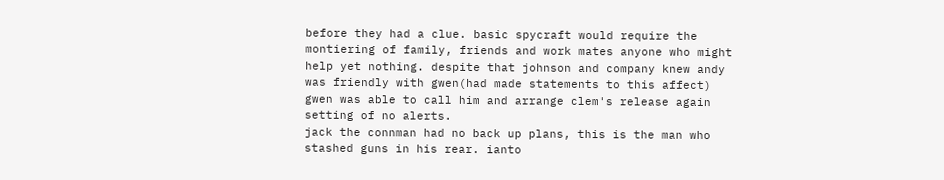before they had a clue. basic spycraft would require the montiering of family, friends and work mates anyone who might help yet nothing. despite that johnson and company knew andy was friendly with gwen(had made statements to this affect) gwen was able to call him and arrange clem's release again setting of no alerts.
jack the connman had no back up plans, this is the man who stashed guns in his rear. ianto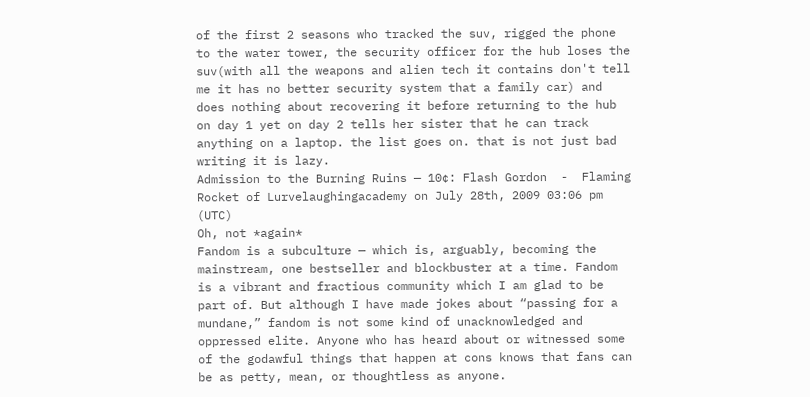of the first 2 seasons who tracked the suv, rigged the phone to the water tower, the security officer for the hub loses the suv(with all the weapons and alien tech it contains don't tell me it has no better security system that a family car) and does nothing about recovering it before returning to the hub on day 1 yet on day 2 tells her sister that he can track anything on a laptop. the list goes on. that is not just bad writing it is lazy.
Admission to the Burning Ruins — 10¢: Flash Gordon  -  Flaming Rocket of Lurvelaughingacademy on July 28th, 2009 03:06 pm (UTC)
Oh, not *again*
Fandom is a subculture — which is, arguably, becoming the mainstream, one bestseller and blockbuster at a time. Fandom is a vibrant and fractious community which I am glad to be part of. But although I have made jokes about “passing for a mundane,” fandom is not some kind of unacknowledged and oppressed elite. Anyone who has heard about or witnessed some of the godawful things that happen at cons knows that fans can be as petty, mean, or thoughtless as anyone.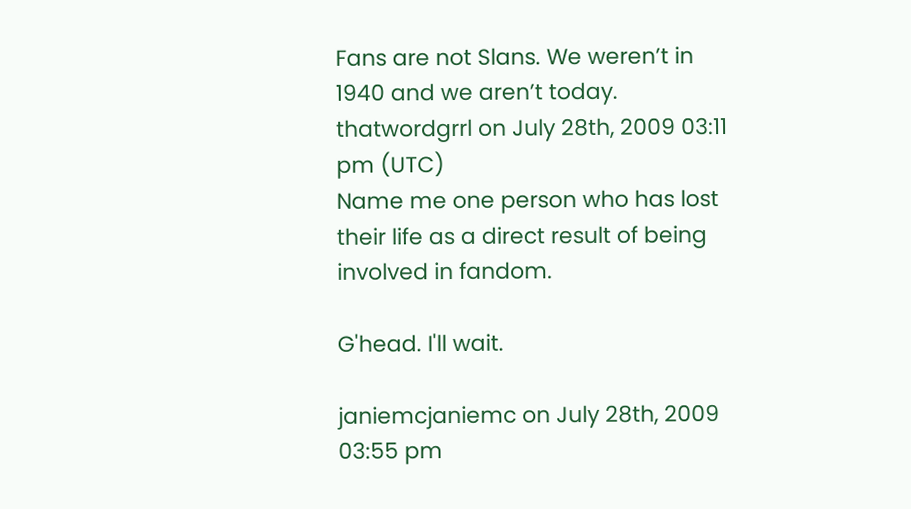Fans are not Slans. We weren’t in 1940 and we aren’t today.
thatwordgrrl on July 28th, 2009 03:11 pm (UTC)
Name me one person who has lost their life as a direct result of being involved in fandom.

G'head. I'll wait.

janiemcjaniemc on July 28th, 2009 03:55 pm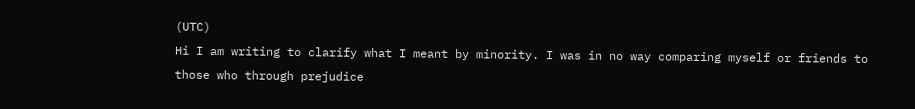(UTC)
Hi I am writing to clarify what I meant by minority. I was in no way comparing myself or friends to those who through prejudice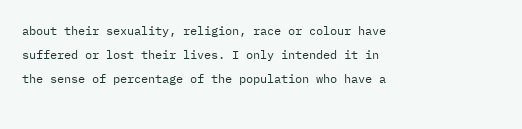about their sexuality, religion, race or colour have suffered or lost their lives. I only intended it in the sense of percentage of the population who have a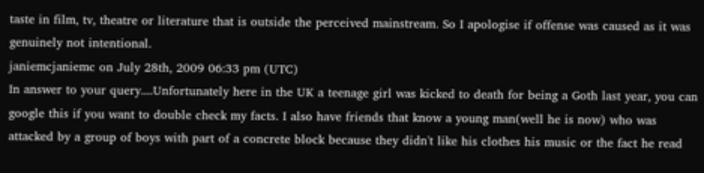taste in film, tv, theatre or literature that is outside the perceived mainstream. So I apologise if offense was caused as it was genuinely not intentional.
janiemcjaniemc on July 28th, 2009 06:33 pm (UTC)
In answer to your query....Unfortunately here in the UK a teenage girl was kicked to death for being a Goth last year, you can google this if you want to double check my facts. I also have friends that know a young man(well he is now) who was attacked by a group of boys with part of a concrete block because they didn't like his clothes his music or the fact he read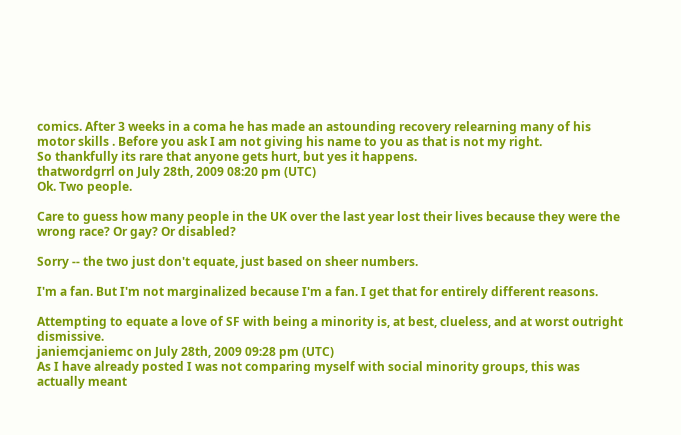comics. After 3 weeks in a coma he has made an astounding recovery relearning many of his motor skills . Before you ask I am not giving his name to you as that is not my right.
So thankfully its rare that anyone gets hurt, but yes it happens.
thatwordgrrl on July 28th, 2009 08:20 pm (UTC)
Ok. Two people.

Care to guess how many people in the UK over the last year lost their lives because they were the wrong race? Or gay? Or disabled?

Sorry -- the two just don't equate, just based on sheer numbers.

I'm a fan. But I'm not marginalized because I'm a fan. I get that for entirely different reasons.

Attempting to equate a love of SF with being a minority is, at best, clueless, and at worst outright dismissive.
janiemcjaniemc on July 28th, 2009 09:28 pm (UTC)
As I have already posted I was not comparing myself with social minority groups, this was actually meant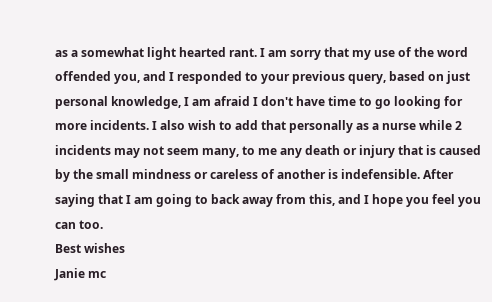as a somewhat light hearted rant. I am sorry that my use of the word offended you, and I responded to your previous query, based on just personal knowledge, I am afraid I don't have time to go looking for more incidents. I also wish to add that personally as a nurse while 2 incidents may not seem many, to me any death or injury that is caused by the small mindness or careless of another is indefensible. After saying that I am going to back away from this, and I hope you feel you can too.
Best wishes
Janie mc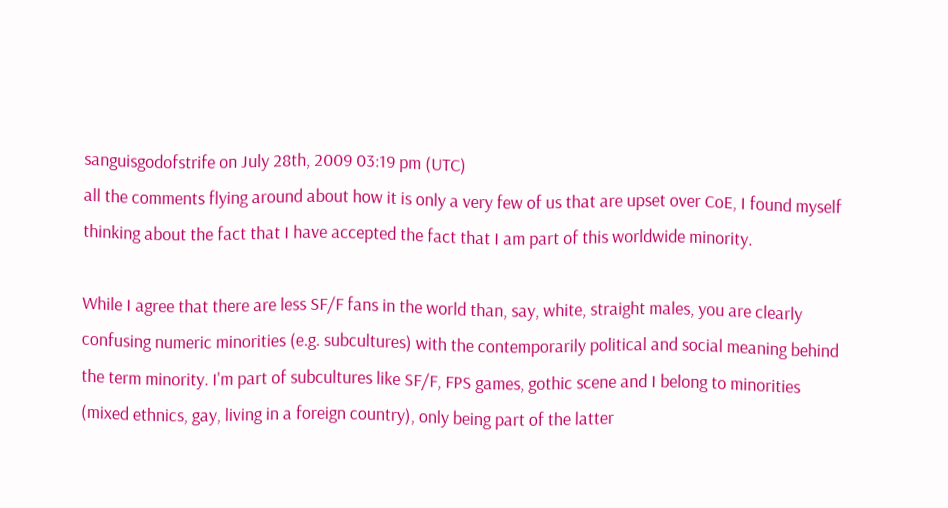sanguisgodofstrife on July 28th, 2009 03:19 pm (UTC)
all the comments flying around about how it is only a very few of us that are upset over CoE, I found myself thinking about the fact that I have accepted the fact that I am part of this worldwide minority.

While I agree that there are less SF/F fans in the world than, say, white, straight males, you are clearly confusing numeric minorities (e.g. subcultures) with the contemporarily political and social meaning behind the term minority. I'm part of subcultures like SF/F, FPS games, gothic scene and I belong to minorities (mixed ethnics, gay, living in a foreign country), only being part of the latter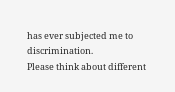has ever subjected me to discrimination.
Please think about different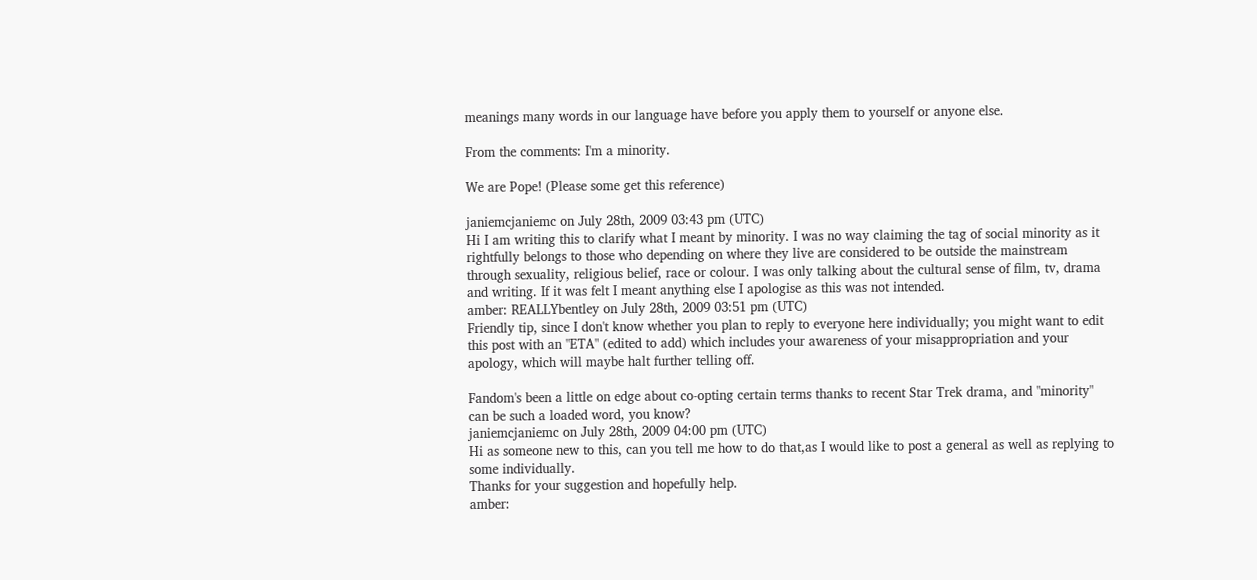meanings many words in our language have before you apply them to yourself or anyone else.

From the comments: I'm a minority.

We are Pope! (Please some get this reference)

janiemcjaniemc on July 28th, 2009 03:43 pm (UTC)
Hi I am writing this to clarify what I meant by minority. I was no way claiming the tag of social minority as it rightfully belongs to those who depending on where they live are considered to be outside the mainstream through sexuality, religious belief, race or colour. I was only talking about the cultural sense of film, tv, drama and writing. If it was felt I meant anything else I apologise as this was not intended.
amber: REALLYbentley on July 28th, 2009 03:51 pm (UTC)
Friendly tip, since I don't know whether you plan to reply to everyone here individually; you might want to edit this post with an "ETA" (edited to add) which includes your awareness of your misappropriation and your apology, which will maybe halt further telling off.

Fandom's been a little on edge about co-opting certain terms thanks to recent Star Trek drama, and "minority" can be such a loaded word, you know?
janiemcjaniemc on July 28th, 2009 04:00 pm (UTC)
Hi as someone new to this, can you tell me how to do that,as I would like to post a general as well as replying to some individually.
Thanks for your suggestion and hopefully help.
amber: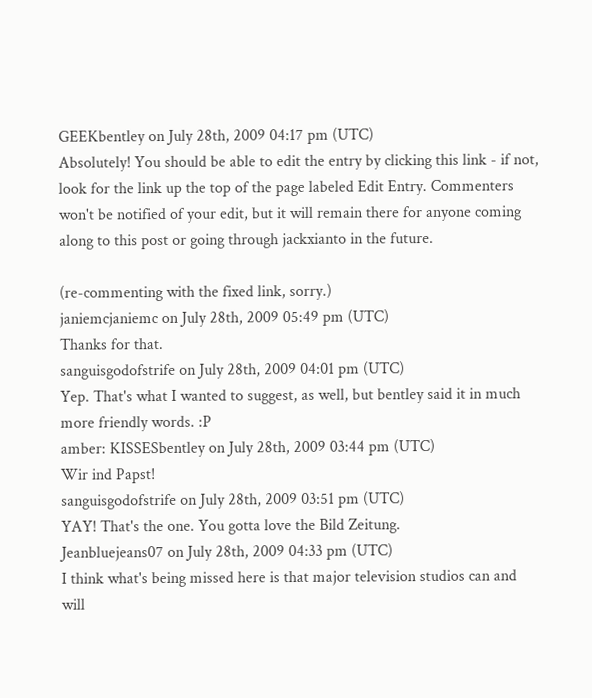GEEKbentley on July 28th, 2009 04:17 pm (UTC)
Absolutely! You should be able to edit the entry by clicking this link - if not, look for the link up the top of the page labeled Edit Entry. Commenters won't be notified of your edit, but it will remain there for anyone coming along to this post or going through jackxianto in the future.

(re-commenting with the fixed link, sorry.)
janiemcjaniemc on July 28th, 2009 05:49 pm (UTC)
Thanks for that.
sanguisgodofstrife on July 28th, 2009 04:01 pm (UTC)
Yep. That's what I wanted to suggest, as well, but bentley said it in much more friendly words. :P
amber: KISSESbentley on July 28th, 2009 03:44 pm (UTC)
Wir ind Papst!
sanguisgodofstrife on July 28th, 2009 03:51 pm (UTC)
YAY! That's the one. You gotta love the Bild Zeitung.
Jeanbluejeans07 on July 28th, 2009 04:33 pm (UTC)
I think what's being missed here is that major television studios can and will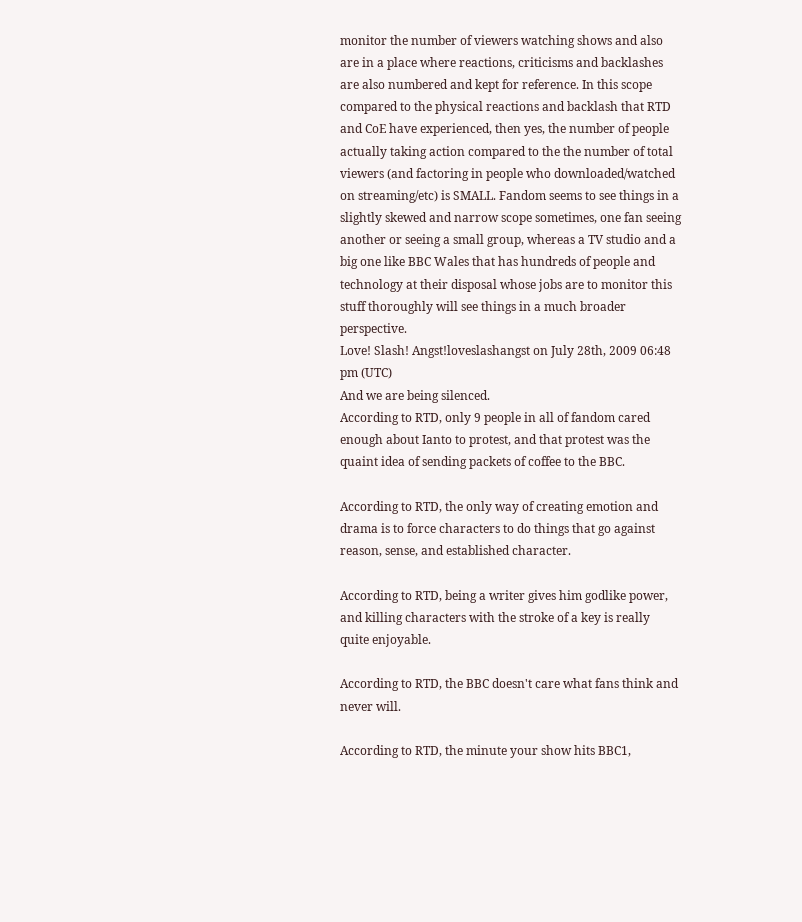monitor the number of viewers watching shows and also are in a place where reactions, criticisms and backlashes are also numbered and kept for reference. In this scope compared to the physical reactions and backlash that RTD and CoE have experienced, then yes, the number of people actually taking action compared to the the number of total viewers (and factoring in people who downloaded/watched on streaming/etc) is SMALL. Fandom seems to see things in a slightly skewed and narrow scope sometimes, one fan seeing another or seeing a small group, whereas a TV studio and a big one like BBC Wales that has hundreds of people and technology at their disposal whose jobs are to monitor this stuff thoroughly will see things in a much broader perspective.
Love! Slash! Angst!loveslashangst on July 28th, 2009 06:48 pm (UTC)
And we are being silenced.
According to RTD, only 9 people in all of fandom cared enough about Ianto to protest, and that protest was the quaint idea of sending packets of coffee to the BBC.

According to RTD, the only way of creating emotion and drama is to force characters to do things that go against reason, sense, and established character.

According to RTD, being a writer gives him godlike power, and killing characters with the stroke of a key is really quite enjoyable.

According to RTD, the BBC doesn't care what fans think and never will.

According to RTD, the minute your show hits BBC1,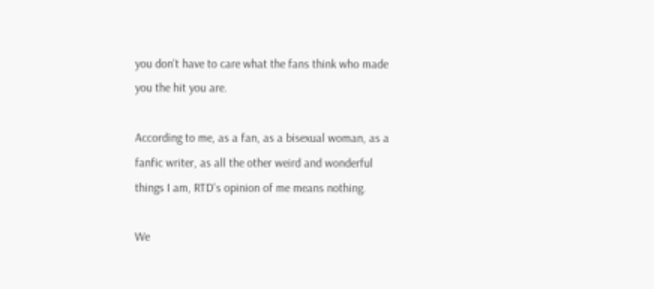you don't have to care what the fans think who made you the hit you are.

According to me, as a fan, as a bisexual woman, as a fanfic writer, as all the other weird and wonderful things I am, RTD's opinion of me means nothing.

We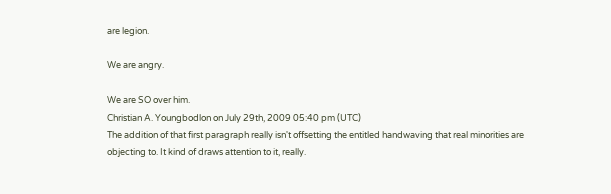are legion.

We are angry.

We are SO over him.
Christian A. Youngbodlon on July 29th, 2009 05:40 pm (UTC)
The addition of that first paragraph really isn't offsetting the entitled handwaving that real minorities are objecting to. It kind of draws attention to it, really.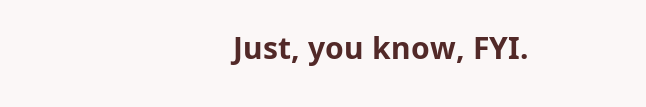Just, you know, FYI.